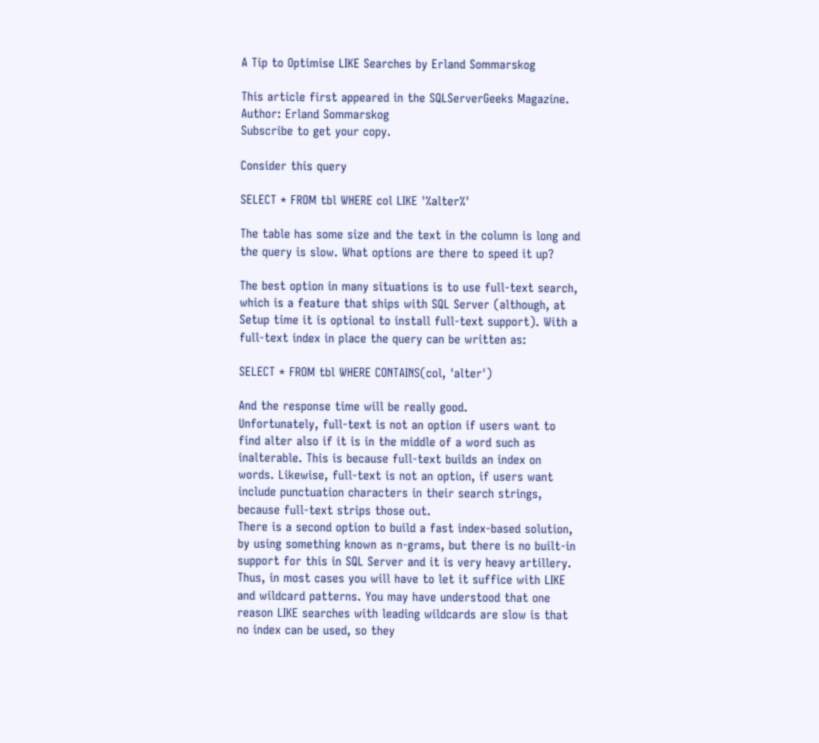A Tip to Optimise LIKE Searches by Erland Sommarskog

This article first appeared in the SQLServerGeeks Magazine.
Author: Erland Sommarskog
Subscribe to get your copy.

Consider this query

SELECT * FROM tbl WHERE col LIKE '%alter%'

The table has some size and the text in the column is long and the query is slow. What options are there to speed it up?

The best option in many situations is to use full-text search, which is a feature that ships with SQL Server (although, at Setup time it is optional to install full-text support). With a full-text index in place the query can be written as:

SELECT * FROM tbl WHERE CONTAINS(col, 'alter')

And the response time will be really good.
Unfortunately, full-text is not an option if users want to find alter also if it is in the middle of a word such as inalterable. This is because full-text builds an index on words. Likewise, full-text is not an option, if users want include punctuation characters in their search strings, because full-text strips those out.
There is a second option to build a fast index-based solution, by using something known as n-grams, but there is no built-in support for this in SQL Server and it is very heavy artillery. Thus, in most cases you will have to let it suffice with LIKE and wildcard patterns. You may have understood that one reason LIKE searches with leading wildcards are slow is that no index can be used, so they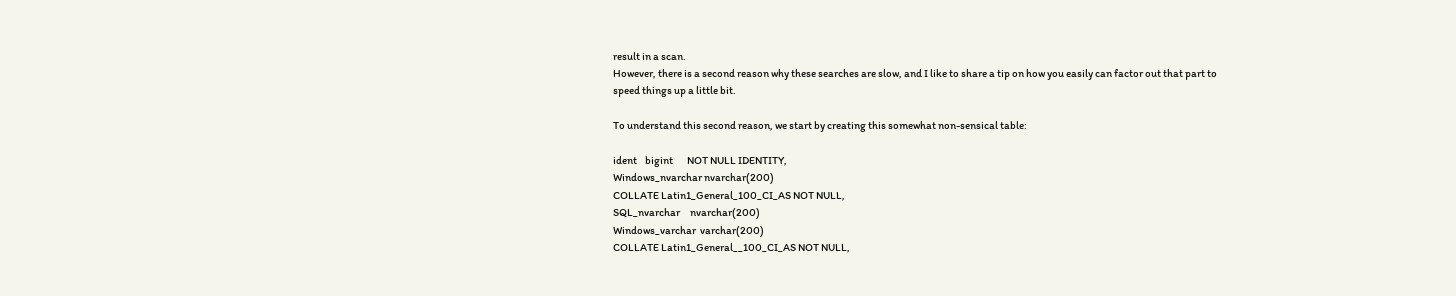result in a scan.
However, there is a second reason why these searches are slow, and I like to share a tip on how you easily can factor out that part to speed things up a little bit.

To understand this second reason, we start by creating this somewhat non-sensical table:

ident    bigint       NOT NULL IDENTITY,
Windows_nvarchar nvarchar(200)
COLLATE Latin1_General_100_CI_AS NOT NULL,
SQL_nvarchar     nvarchar(200)
Windows_varchar  varchar(200)
COLLATE Latin1_General__100_CI_AS NOT NULL,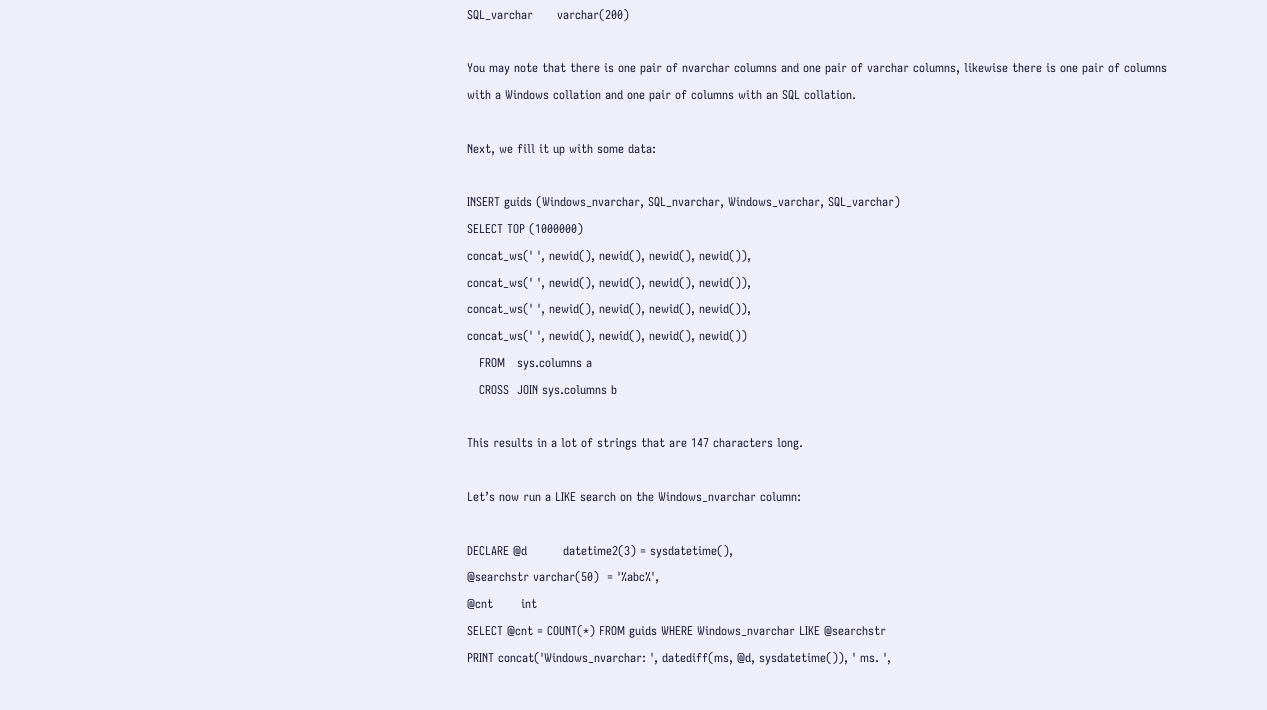SQL_varchar      varchar(200)

You may note that there is one pair of nvarchar columns and one pair of varchar columns, likewise there is one pair of columns with a Windows collation and one pair of columns with an SQL collation.

Next, we fill it up with some data:

INSERT guids (Windows_nvarchar, SQL_nvarchar, Windows_varchar, SQL_varchar)
SELECT TOP (1000000)
concat_ws(' ', newid(), newid(), newid(), newid()),
concat_ws(' ', newid(), newid(), newid(), newid()),
concat_ws(' ', newid(), newid(), newid(), newid()),
concat_ws(' ', newid(), newid(), newid(), newid())
   FROM   sys.columns a
   CROSS  JOIN sys.columns b

This results in a lot of strings that are 147 characters long.

Let’s now run a LIKE search on the Windows_nvarchar column:

DECLARE @d         datetime2(3) = sysdatetime(),
@searchstr varchar(50)  = '%abc%',
@cnt       int
SELECT @cnt = COUNT(*) FROM guids WHERE Windows_nvarchar LIKE @searchstr
PRINT concat('Windows_nvarchar: ', datediff(ms, @d, sysdatetime()), ' ms. ',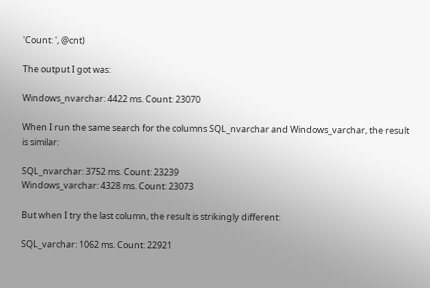'Count: ', @cnt)

The output I got was:

Windows_nvarchar: 4422 ms. Count: 23070

When I run the same search for the columns SQL_nvarchar and Windows_varchar, the result is similar:

SQL_nvarchar: 3752 ms. Count: 23239
Windows_varchar: 4328 ms. Count: 23073

But when I try the last column, the result is strikingly different:

SQL_varchar: 1062 ms. Count: 22921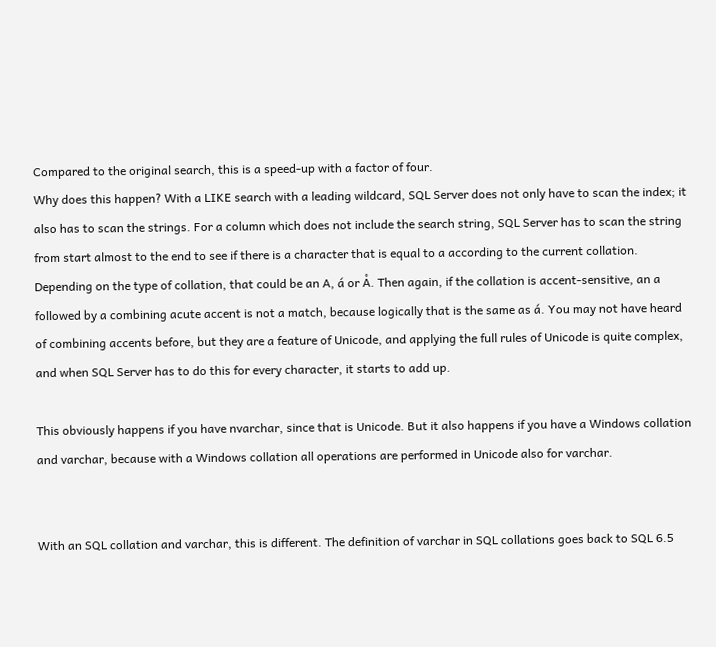Compared to the original search, this is a speed-up with a factor of four.
Why does this happen? With a LIKE search with a leading wildcard, SQL Server does not only have to scan the index; it also has to scan the strings. For a column which does not include the search string, SQL Server has to scan the string from start almost to the end to see if there is a character that is equal to a according to the current collation. Depending on the type of collation, that could be an A, á or Å. Then again, if the collation is accent-sensitive, an a followed by a combining acute accent is not a match, because logically that is the same as á. You may not have heard of combining accents before, but they are a feature of Unicode, and applying the full rules of Unicode is quite complex, and when SQL Server has to do this for every character, it starts to add up.

This obviously happens if you have nvarchar, since that is Unicode. But it also happens if you have a Windows collation and varchar, because with a Windows collation all operations are performed in Unicode also for varchar.


With an SQL collation and varchar, this is different. The definition of varchar in SQL collations goes back to SQL 6.5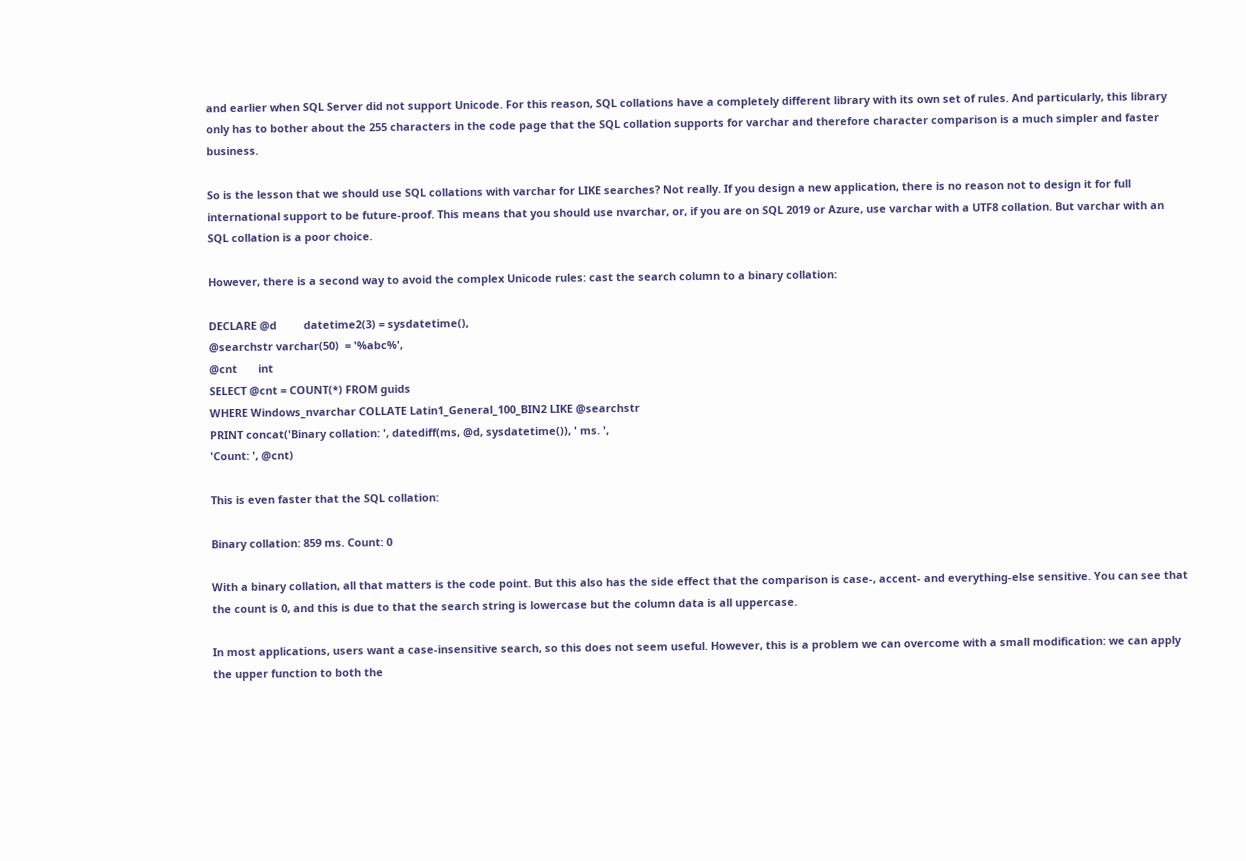and earlier when SQL Server did not support Unicode. For this reason, SQL collations have a completely different library with its own set of rules. And particularly, this library only has to bother about the 255 characters in the code page that the SQL collation supports for varchar and therefore character comparison is a much simpler and faster business.

So is the lesson that we should use SQL collations with varchar for LIKE searches? Not really. If you design a new application, there is no reason not to design it for full international support to be future-proof. This means that you should use nvarchar, or, if you are on SQL 2019 or Azure, use varchar with a UTF8 collation. But varchar with an SQL collation is a poor choice.

However, there is a second way to avoid the complex Unicode rules: cast the search column to a binary collation:

DECLARE @d         datetime2(3) = sysdatetime(),
@searchstr varchar(50)  = '%abc%',
@cnt       int
SELECT @cnt = COUNT(*) FROM guids
WHERE Windows_nvarchar COLLATE Latin1_General_100_BIN2 LIKE @searchstr
PRINT concat('Binary collation: ', datediff(ms, @d, sysdatetime()), ' ms. ',
'Count: ', @cnt)

This is even faster that the SQL collation:

Binary collation: 859 ms. Count: 0

With a binary collation, all that matters is the code point. But this also has the side effect that the comparison is case-, accent- and everything-else sensitive. You can see that the count is 0, and this is due to that the search string is lowercase but the column data is all uppercase.

In most applications, users want a case-insensitive search, so this does not seem useful. However, this is a problem we can overcome with a small modification: we can apply the upper function to both the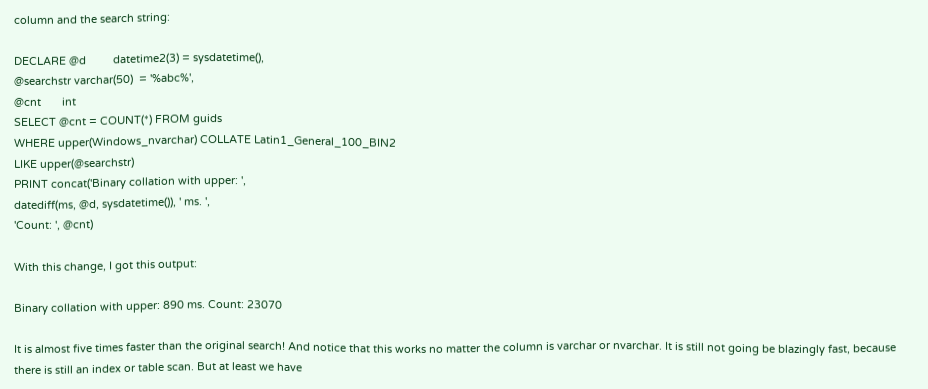column and the search string:

DECLARE @d         datetime2(3) = sysdatetime(),
@searchstr varchar(50)  = '%abc%',
@cnt       int
SELECT @cnt = COUNT(*) FROM guids
WHERE upper(Windows_nvarchar) COLLATE Latin1_General_100_BIN2
LIKE upper(@searchstr)
PRINT concat('Binary collation with upper: ',
datediff(ms, @d, sysdatetime()), ' ms. ',
'Count: ', @cnt)

With this change, I got this output:

Binary collation with upper: 890 ms. Count: 23070

It is almost five times faster than the original search! And notice that this works no matter the column is varchar or nvarchar. It is still not going be blazingly fast, because there is still an index or table scan. But at least we have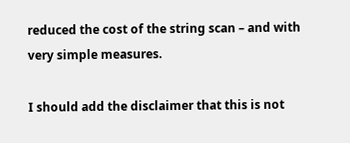reduced the cost of the string scan – and with very simple measures.

I should add the disclaimer that this is not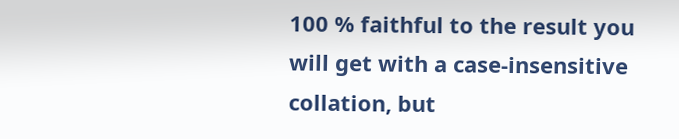100 % faithful to the result you will get with a case-insensitive collation, but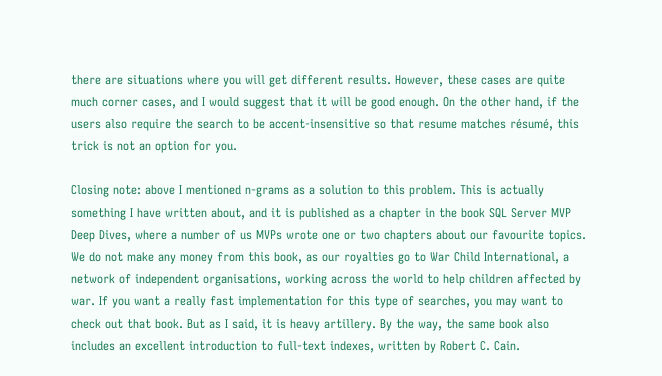there are situations where you will get different results. However, these cases are quite much corner cases, and I would suggest that it will be good enough. On the other hand, if the users also require the search to be accent-insensitive so that resume matches résumé, this trick is not an option for you.

Closing note: above I mentioned n-grams as a solution to this problem. This is actually something I have written about, and it is published as a chapter in the book SQL Server MVP Deep Dives, where a number of us MVPs wrote one or two chapters about our favourite topics. We do not make any money from this book, as our royalties go to War Child International, a network of independent organisations, working across the world to help children affected by war. If you want a really fast implementation for this type of searches, you may want to check out that book. But as I said, it is heavy artillery. By the way, the same book also includes an excellent introduction to full-text indexes, written by Robert C. Cain.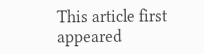This article first appeared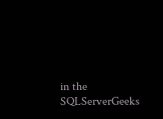in the SQLServerGeeks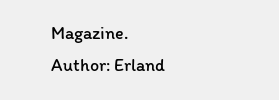Magazine.
Author: Erland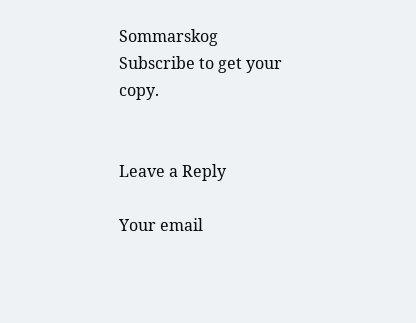Sommarskog
Subscribe to get your copy.


Leave a Reply

Your email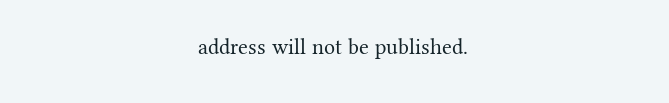address will not be published.